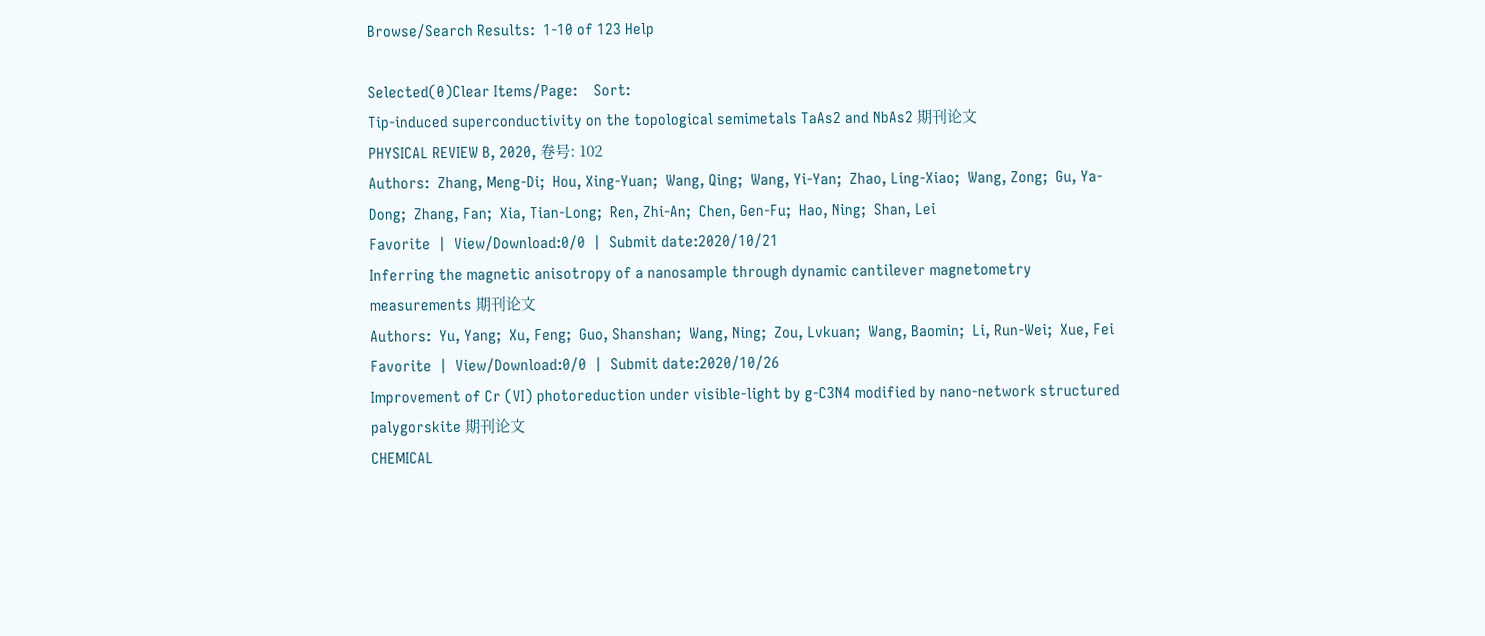Browse/Search Results:  1-10 of 123 Help

Selected(0)Clear Items/Page:    Sort:
Tip-induced superconductivity on the topological semimetals TaAs2 and NbAs2 期刊论文
PHYSICAL REVIEW B, 2020, 卷号: 102
Authors:  Zhang, Meng-Di;  Hou, Xing-Yuan;  Wang, Qing;  Wang, Yi-Yan;  Zhao, Ling-Xiao;  Wang, Zong;  Gu, Ya-Dong;  Zhang, Fan;  Xia, Tian-Long;  Ren, Zhi-An;  Chen, Gen-Fu;  Hao, Ning;  Shan, Lei
Favorite  |  View/Download:0/0  |  Submit date:2020/10/21
Inferring the magnetic anisotropy of a nanosample through dynamic cantilever magnetometry measurements 期刊论文
Authors:  Yu, Yang;  Xu, Feng;  Guo, Shanshan;  Wang, Ning;  Zou, Lvkuan;  Wang, Baomin;  Li, Run-Wei;  Xue, Fei
Favorite  |  View/Download:0/0  |  Submit date:2020/10/26
Improvement of Cr (VI) photoreduction under visible-light by g-C3N4 modified by nano-network structured palygorskite 期刊论文
CHEMICAL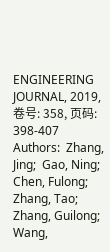ENGINEERING JOURNAL, 2019, 卷号: 358, 页码: 398-407
Authors:  Zhang, Jing;  Gao, Ning;  Chen, Fulong;  Zhang, Tao;  Zhang, Guilong;  Wang,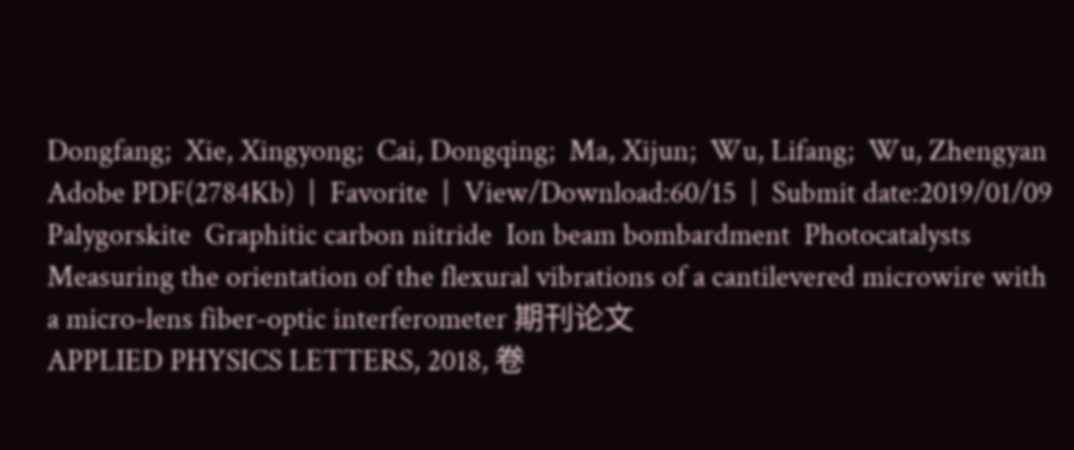Dongfang;  Xie, Xingyong;  Cai, Dongqing;  Ma, Xijun;  Wu, Lifang;  Wu, Zhengyan
Adobe PDF(2784Kb)  |  Favorite  |  View/Download:60/15  |  Submit date:2019/01/09
Palygorskite  Graphitic carbon nitride  Ion beam bombardment  Photocatalysts
Measuring the orientation of the flexural vibrations of a cantilevered microwire with a micro-lens fiber-optic interferometer 期刊论文
APPLIED PHYSICS LETTERS, 2018, 卷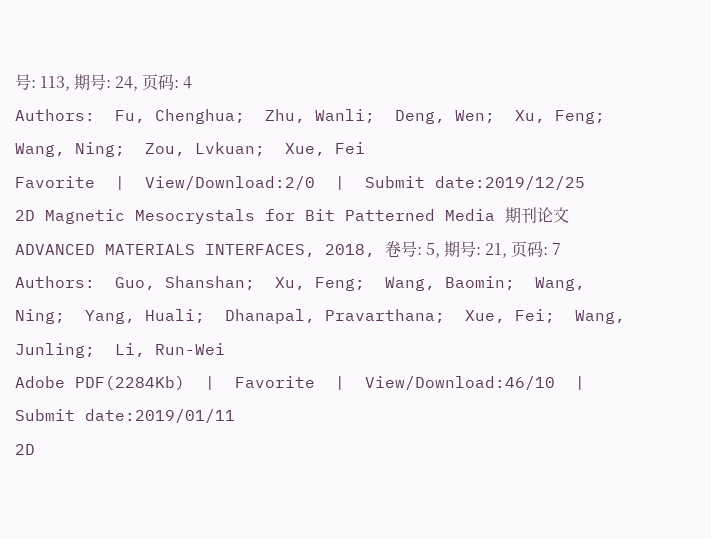号: 113, 期号: 24, 页码: 4
Authors:  Fu, Chenghua;  Zhu, Wanli;  Deng, Wen;  Xu, Feng;  Wang, Ning;  Zou, Lvkuan;  Xue, Fei
Favorite  |  View/Download:2/0  |  Submit date:2019/12/25
2D Magnetic Mesocrystals for Bit Patterned Media 期刊论文
ADVANCED MATERIALS INTERFACES, 2018, 卷号: 5, 期号: 21, 页码: 7
Authors:  Guo, Shanshan;  Xu, Feng;  Wang, Baomin;  Wang, Ning;  Yang, Huali;  Dhanapal, Pravarthana;  Xue, Fei;  Wang, Junling;  Li, Run-Wei
Adobe PDF(2284Kb)  |  Favorite  |  View/Download:46/10  |  Submit date:2019/01/11
2D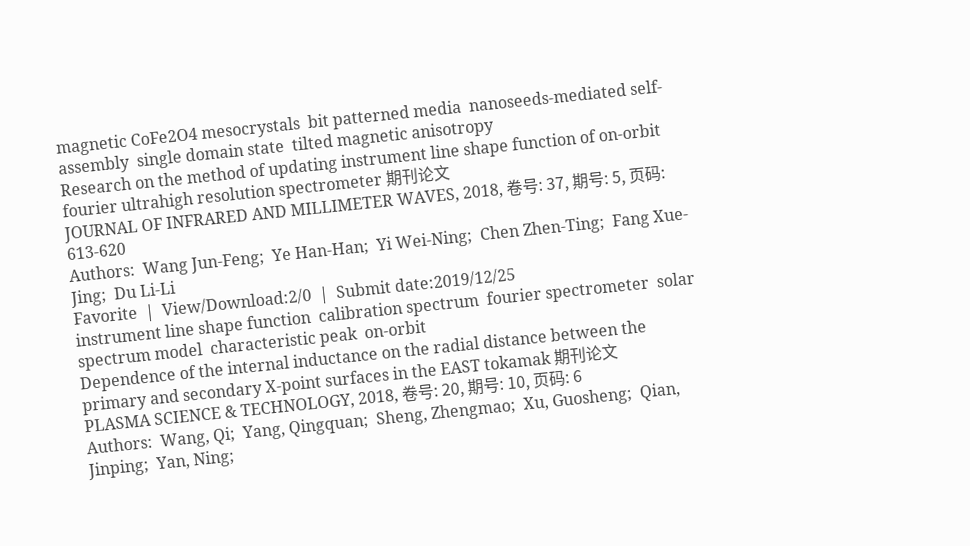magnetic CoFe2O4 mesocrystals  bit patterned media  nanoseeds-mediated self-assembly  single domain state  tilted magnetic anisotropy
Research on the method of updating instrument line shape function of on-orbit fourier ultrahigh resolution spectrometer 期刊论文
JOURNAL OF INFRARED AND MILLIMETER WAVES, 2018, 卷号: 37, 期号: 5, 页码: 613-620
Authors:  Wang Jun-Feng;  Ye Han-Han;  Yi Wei-Ning;  Chen Zhen-Ting;  Fang Xue-Jing;  Du Li-Li
Favorite  |  View/Download:2/0  |  Submit date:2019/12/25
instrument line shape function  calibration spectrum  fourier spectrometer  solar spectrum model  characteristic peak  on-orbit
Dependence of the internal inductance on the radial distance between the primary and secondary X-point surfaces in the EAST tokamak 期刊论文
PLASMA SCIENCE & TECHNOLOGY, 2018, 卷号: 20, 期号: 10, 页码: 6
Authors:  Wang, Qi;  Yang, Qingquan;  Sheng, Zhengmao;  Xu, Guosheng;  Qian, Jinping;  Yan, Ning;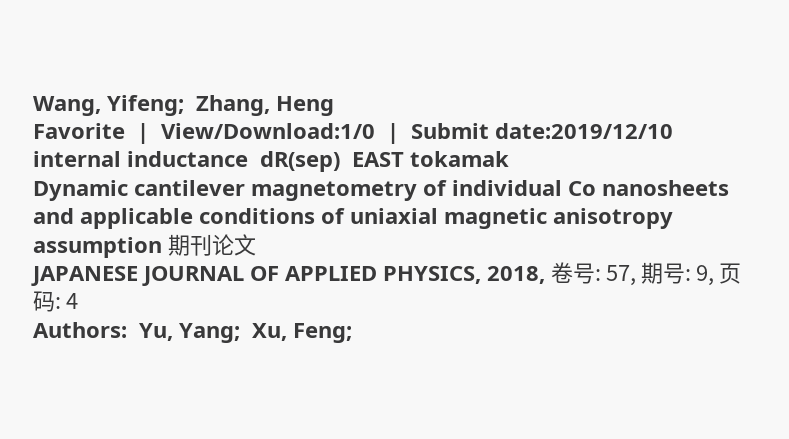Wang, Yifeng;  Zhang, Heng
Favorite  |  View/Download:1/0  |  Submit date:2019/12/10
internal inductance  dR(sep)  EAST tokamak
Dynamic cantilever magnetometry of individual Co nanosheets and applicable conditions of uniaxial magnetic anisotropy assumption 期刊论文
JAPANESE JOURNAL OF APPLIED PHYSICS, 2018, 卷号: 57, 期号: 9, 页码: 4
Authors:  Yu, Yang;  Xu, Feng;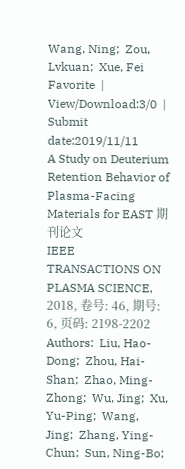Wang, Ning;  Zou, Lvkuan;  Xue, Fei
Favorite  |  View/Download:3/0  |  Submit date:2019/11/11
A Study on Deuterium Retention Behavior of Plasma-Facing Materials for EAST 期刊论文
IEEE TRANSACTIONS ON PLASMA SCIENCE, 2018, 卷号: 46, 期号: 6, 页码: 2198-2202
Authors:  Liu, Hao-Dong;  Zhou, Hai-Shan;  Zhao, Ming-Zhong;  Wu, Jing;  Xu, Yu-Ping;  Wang, Jing;  Zhang, Ying-Chun;  Sun, Ning-Bo;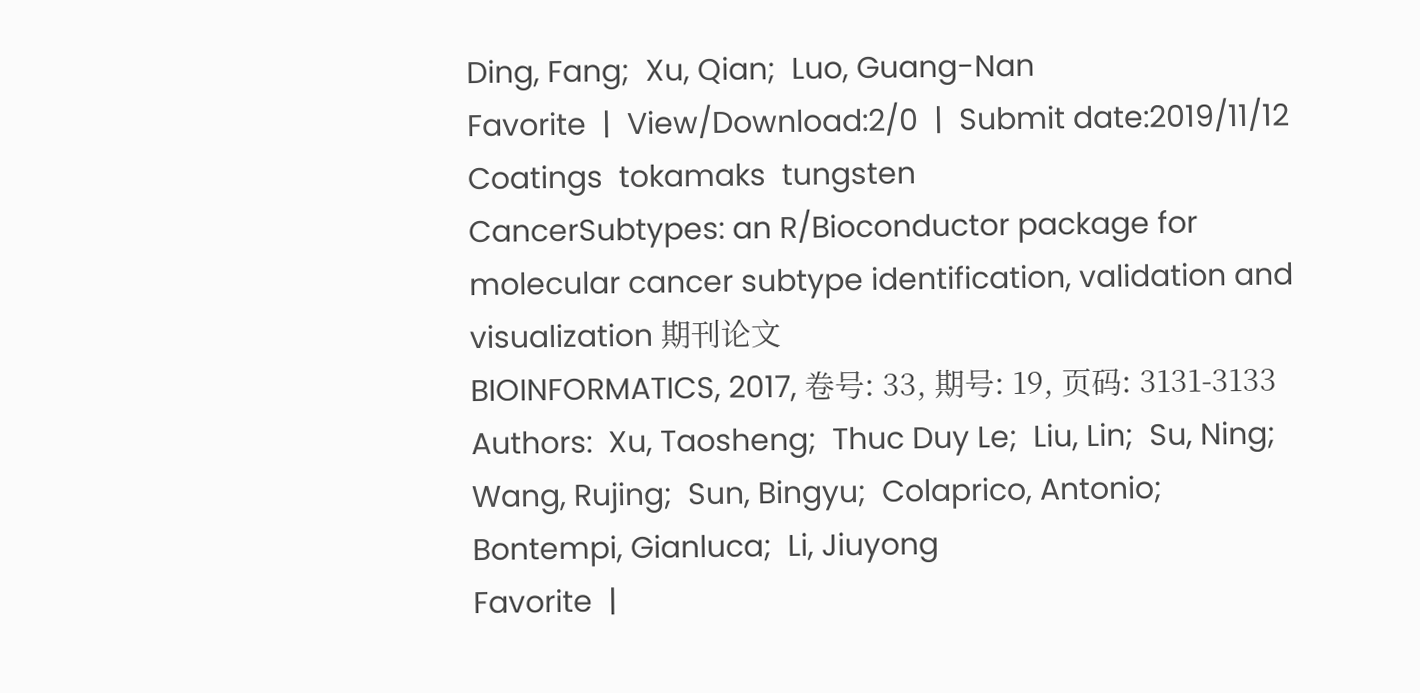Ding, Fang;  Xu, Qian;  Luo, Guang-Nan
Favorite  |  View/Download:2/0  |  Submit date:2019/11/12
Coatings  tokamaks  tungsten
CancerSubtypes: an R/Bioconductor package for molecular cancer subtype identification, validation and visualization 期刊论文
BIOINFORMATICS, 2017, 卷号: 33, 期号: 19, 页码: 3131-3133
Authors:  Xu, Taosheng;  Thuc Duy Le;  Liu, Lin;  Su, Ning;  Wang, Rujing;  Sun, Bingyu;  Colaprico, Antonio;  Bontempi, Gianluca;  Li, Jiuyong
Favorite  |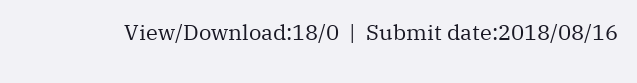View/Download:18/0  |  Submit date:2018/08/16